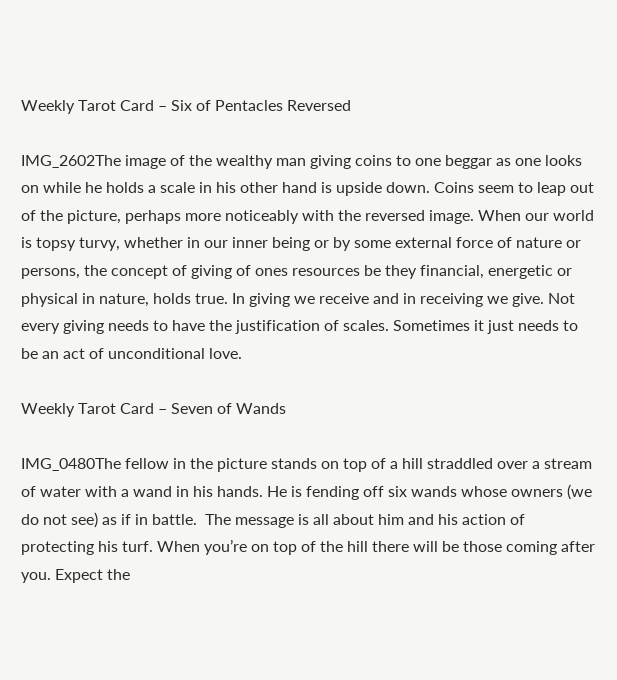Weekly Tarot Card – Six of Pentacles Reversed

IMG_2602The image of the wealthy man giving coins to one beggar as one looks on while he holds a scale in his other hand is upside down. Coins seem to leap out of the picture, perhaps more noticeably with the reversed image. When our world is topsy turvy, whether in our inner being or by some external force of nature or persons, the concept of giving of ones resources be they financial, energetic or physical in nature, holds true. In giving we receive and in receiving we give. Not every giving needs to have the justification of scales. Sometimes it just needs to be an act of unconditional love.

Weekly Tarot Card – Seven of Wands

IMG_0480The fellow in the picture stands on top of a hill straddled over a stream of water with a wand in his hands. He is fending off six wands whose owners (we do not see) as if in battle.  The message is all about him and his action of protecting his turf. When you’re on top of the hill there will be those coming after you. Expect the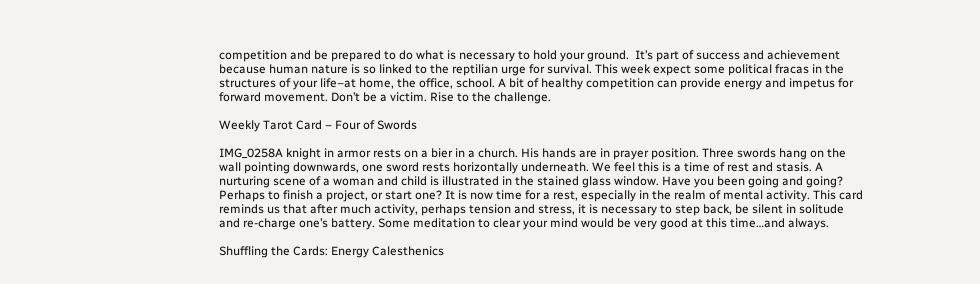competition and be prepared to do what is necessary to hold your ground.  It’s part of success and achievement because human nature is so linked to the reptilian urge for survival. This week expect some political fracas in the structures of your life–at home, the office, school. A bit of healthy competition can provide energy and impetus for forward movement. Don’t be a victim. Rise to the challenge.

Weekly Tarot Card – Four of Swords

IMG_0258A knight in armor rests on a bier in a church. His hands are in prayer position. Three swords hang on the wall pointing downwards, one sword rests horizontally underneath. We feel this is a time of rest and stasis. A nurturing scene of a woman and child is illustrated in the stained glass window. Have you been going and going? Perhaps to finish a project, or start one? It is now time for a rest, especially in the realm of mental activity. This card reminds us that after much activity, perhaps tension and stress, it is necessary to step back, be silent in solitude and re-charge one’s battery. Some meditation to clear your mind would be very good at this time…and always.

Shuffling the Cards: Energy Calesthenics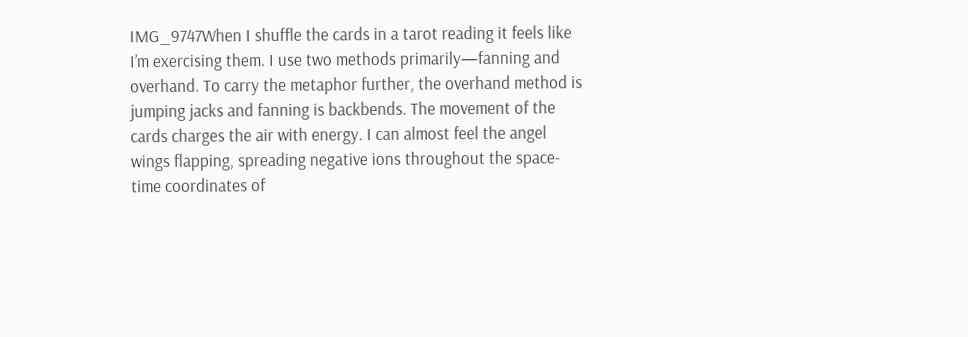IMG_9747When I shuffle the cards in a tarot reading it feels like I’m exercising them. I use two methods primarily—fanning and overhand. To carry the metaphor further, the overhand method is jumping jacks and fanning is backbends. The movement of the cards charges the air with energy. I can almost feel the angel wings flapping, spreading negative ions throughout the space-time coordinates of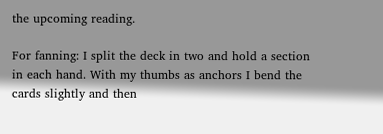the upcoming reading.

For fanning: I split the deck in two and hold a section in each hand. With my thumbs as anchors I bend the cards slightly and then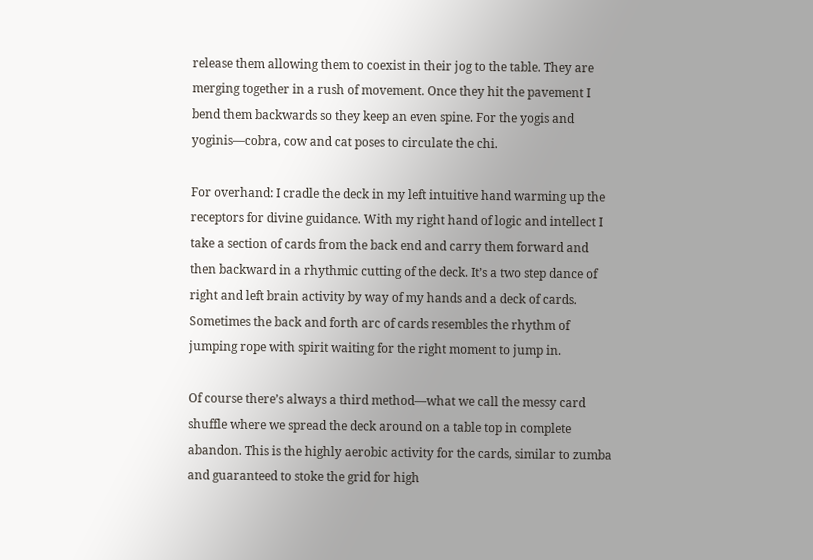release them allowing them to coexist in their jog to the table. They are merging together in a rush of movement. Once they hit the pavement I bend them backwards so they keep an even spine. For the yogis and yoginis—cobra, cow and cat poses to circulate the chi.

For overhand: I cradle the deck in my left intuitive hand warming up the receptors for divine guidance. With my right hand of logic and intellect I take a section of cards from the back end and carry them forward and then backward in a rhythmic cutting of the deck. It’s a two step dance of right and left brain activity by way of my hands and a deck of cards. Sometimes the back and forth arc of cards resembles the rhythm of jumping rope with spirit waiting for the right moment to jump in.

Of course there’s always a third method—what we call the messy card shuffle where we spread the deck around on a table top in complete abandon. This is the highly aerobic activity for the cards, similar to zumba and guaranteed to stoke the grid for high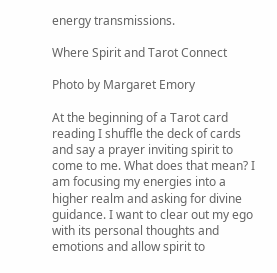energy transmissions.

Where Spirit and Tarot Connect

Photo by Margaret Emory

At the beginning of a Tarot card reading I shuffle the deck of cards and say a prayer inviting spirit to come to me. What does that mean? I am focusing my energies into a higher realm and asking for divine guidance. I want to clear out my ego with its personal thoughts and emotions and allow spirit to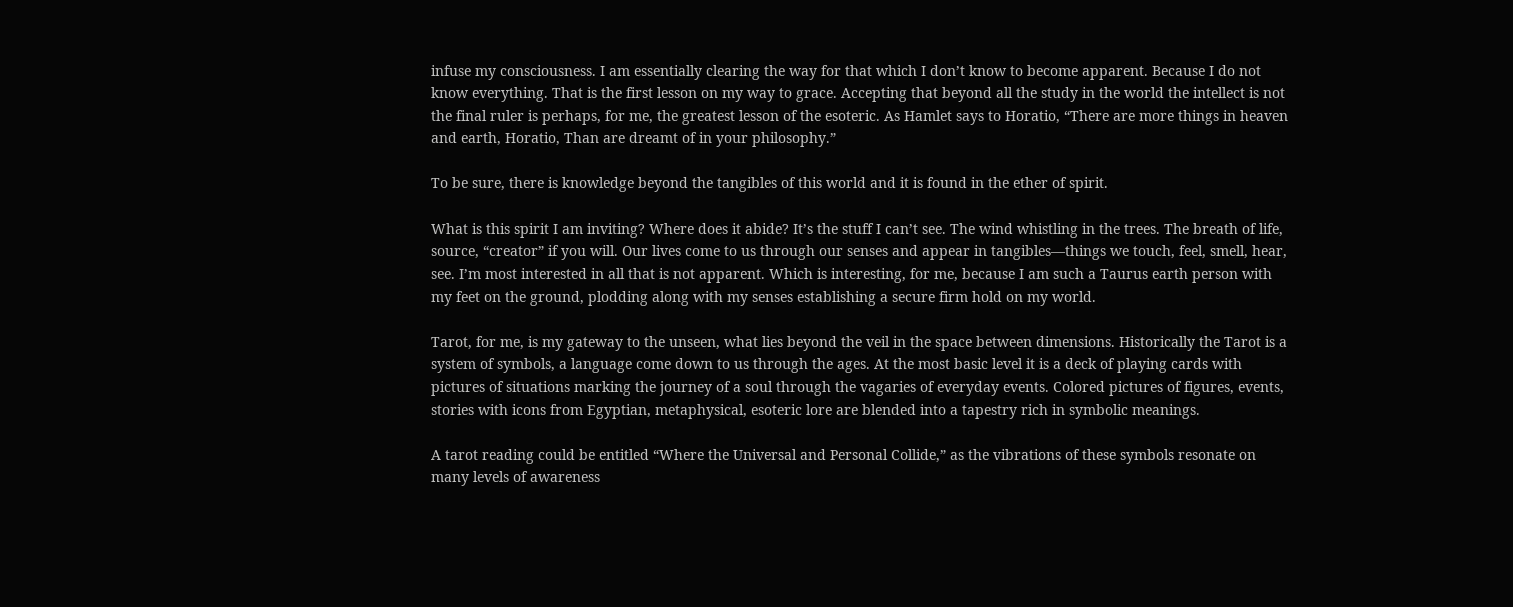infuse my consciousness. I am essentially clearing the way for that which I don’t know to become apparent. Because I do not know everything. That is the first lesson on my way to grace. Accepting that beyond all the study in the world the intellect is not the final ruler is perhaps, for me, the greatest lesson of the esoteric. As Hamlet says to Horatio, “There are more things in heaven and earth, Horatio, Than are dreamt of in your philosophy.”

To be sure, there is knowledge beyond the tangibles of this world and it is found in the ether of spirit.

What is this spirit I am inviting? Where does it abide? It’s the stuff I can’t see. The wind whistling in the trees. The breath of life, source, “creator” if you will. Our lives come to us through our senses and appear in tangibles—things we touch, feel, smell, hear, see. I’m most interested in all that is not apparent. Which is interesting, for me, because I am such a Taurus earth person with my feet on the ground, plodding along with my senses establishing a secure firm hold on my world.

Tarot, for me, is my gateway to the unseen, what lies beyond the veil in the space between dimensions. Historically the Tarot is a system of symbols, a language come down to us through the ages. At the most basic level it is a deck of playing cards with pictures of situations marking the journey of a soul through the vagaries of everyday events. Colored pictures of figures, events, stories with icons from Egyptian, metaphysical, esoteric lore are blended into a tapestry rich in symbolic meanings.

A tarot reading could be entitled “Where the Universal and Personal Collide,” as the vibrations of these symbols resonate on many levels of awareness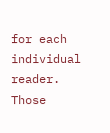for each individual reader. Those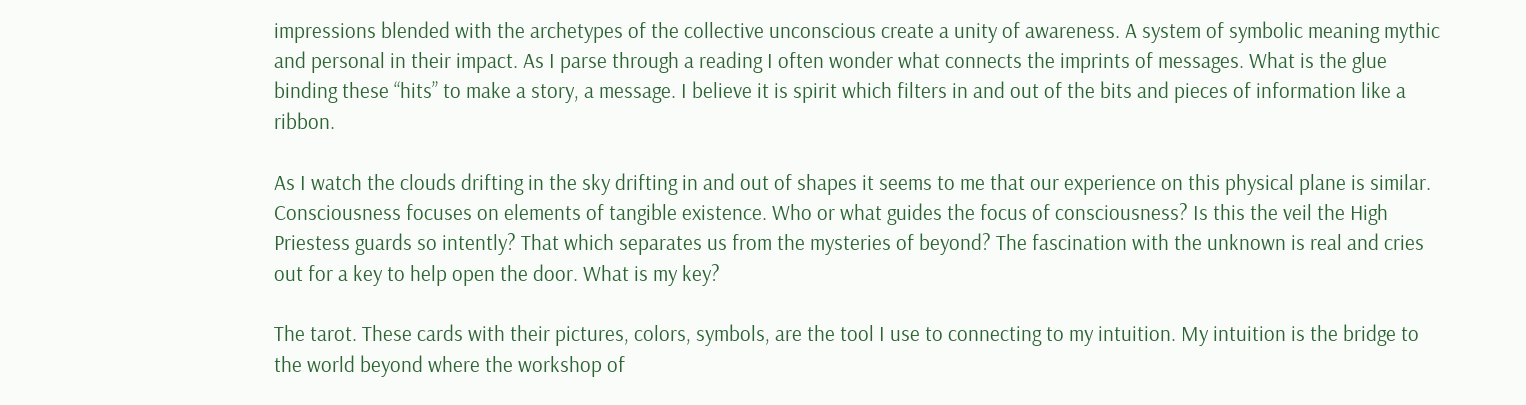impressions blended with the archetypes of the collective unconscious create a unity of awareness. A system of symbolic meaning mythic and personal in their impact. As I parse through a reading I often wonder what connects the imprints of messages. What is the glue binding these “hits” to make a story, a message. I believe it is spirit which filters in and out of the bits and pieces of information like a ribbon.

As I watch the clouds drifting in the sky drifting in and out of shapes it seems to me that our experience on this physical plane is similar. Consciousness focuses on elements of tangible existence. Who or what guides the focus of consciousness? Is this the veil the High Priestess guards so intently? That which separates us from the mysteries of beyond? The fascination with the unknown is real and cries out for a key to help open the door. What is my key?

The tarot. These cards with their pictures, colors, symbols, are the tool I use to connecting to my intuition. My intuition is the bridge to the world beyond where the workshop of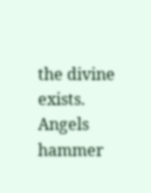the divine exists. Angels hammer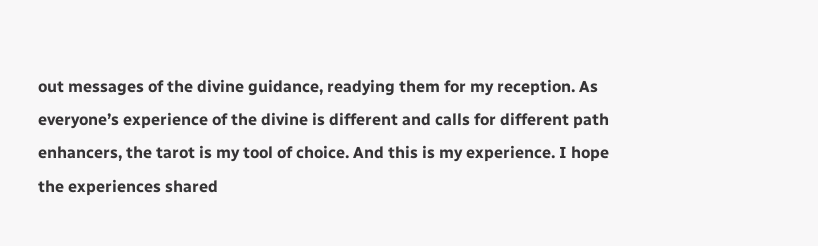out messages of the divine guidance, readying them for my reception. As everyone’s experience of the divine is different and calls for different path enhancers, the tarot is my tool of choice. And this is my experience. I hope the experiences shared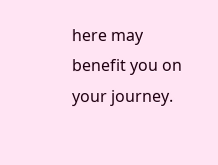here may benefit you on your journey.